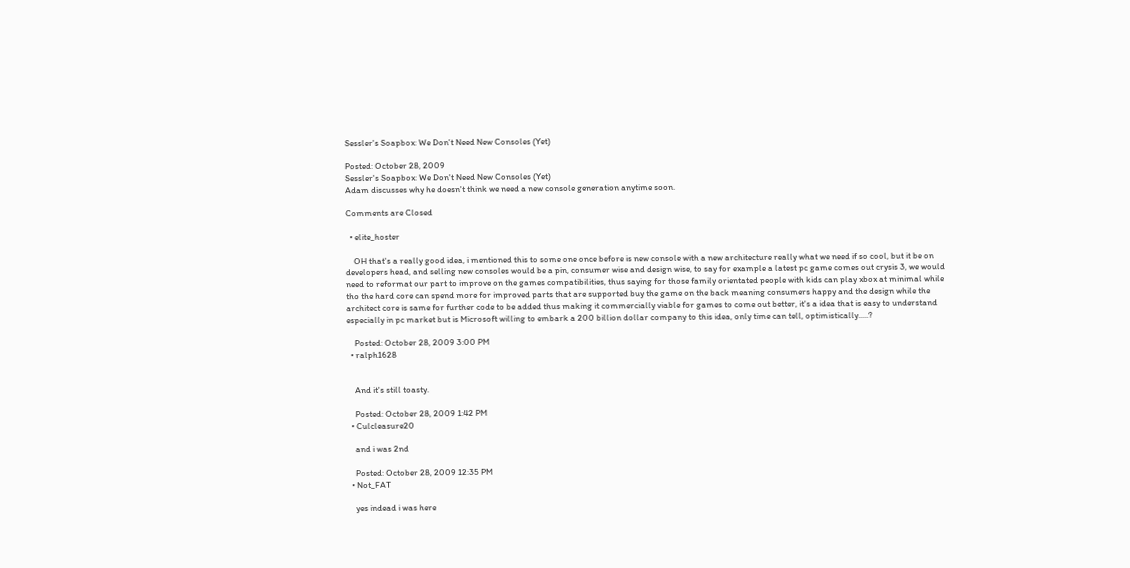Sessler's Soapbox: We Don't Need New Consoles (Yet)

Posted: October 28, 2009
Sessler's Soapbox: We Don't Need New Consoles (Yet)
Adam discusses why he doesn't think we need a new console generation anytime soon.

Comments are Closed

  • elite_hoster

    OH that's a really good idea, i mentioned this to some one once before is new console with a new architecture really what we need if so cool, but it be on developers head, and selling new consoles would be a pin, consumer wise and design wise, to say for example a latest pc game comes out crysis 3, we would need to reformat our part to improve on the games compatibilities, thus saying for those family orientated people with kids can play xbox at minimal while tho the hard core can spend more for improved parts that are supported buy the game on the back meaning consumers happy and the design while the architect core is same for further code to be added thus making it commercially viable for games to come out better, it's a idea that is easy to understand especially in pc market but is Microsoft willing to embark a 200 billion dollar company to this idea, only time can tell, optimistically.....?

    Posted: October 28, 2009 3:00 PM
  • ralph1628


    And it's still toasty.

    Posted: October 28, 2009 1:42 PM
  • Culcleasure20

    and i was 2nd

    Posted: October 28, 2009 12:35 PM
  • Not_FAT

    yes indead i was here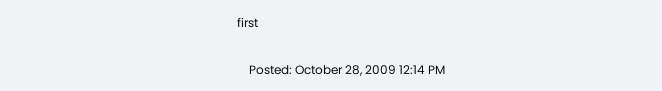first

    Posted: October 28, 2009 12:14 PM